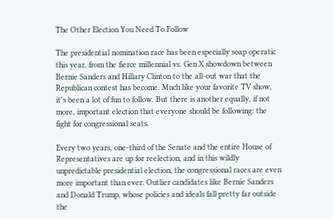The Other Election You Need To Follow

The presidential nomination race has been especially soap operatic this year, from the fierce millennial vs. Gen X showdown between Bernie Sanders and Hillary Clinton to the all-out war that the Republican contest has become. Much like your favorite TV show, it's been a lot of fun to follow. But there is another equally, if not more, important election that everyone should be following: the fight for congressional seats.

Every two years, one-third of the Senate and the entire House of Representatives are up for reelection, and in this wildly unpredictable presidential election, the congressional races are even more important than ever. Outlier candidates like Bernie Sanders and Donald Trump, whose policies and ideals fall pretty far outside the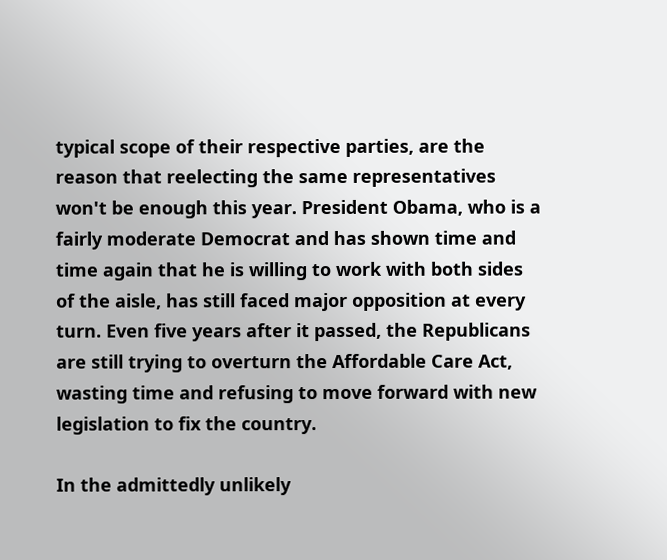typical scope of their respective parties, are the reason that reelecting the same representatives won't be enough this year. President Obama, who is a fairly moderate Democrat and has shown time and time again that he is willing to work with both sides of the aisle, has still faced major opposition at every turn. Even five years after it passed, the Republicans are still trying to overturn the Affordable Care Act, wasting time and refusing to move forward with new legislation to fix the country.

In the admittedly unlikely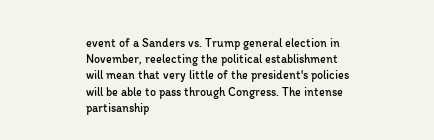event of a Sanders vs. Trump general election in November, reelecting the political establishment will mean that very little of the president's policies will be able to pass through Congress. The intense partisanship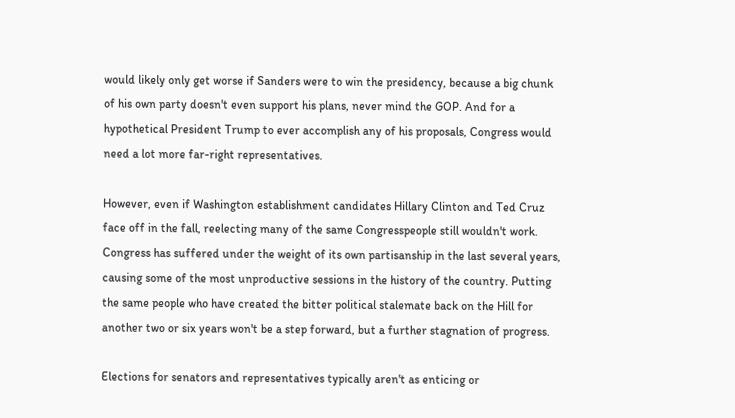would likely only get worse if Sanders were to win the presidency, because a big chunk of his own party doesn't even support his plans, never mind the GOP. And for a hypothetical President Trump to ever accomplish any of his proposals, Congress would need a lot more far-right representatives.

However, even if Washington establishment candidates Hillary Clinton and Ted Cruz face off in the fall, reelecting many of the same Congresspeople still wouldn't work. Congress has suffered under the weight of its own partisanship in the last several years, causing some of the most unproductive sessions in the history of the country. Putting the same people who have created the bitter political stalemate back on the Hill for another two or six years won't be a step forward, but a further stagnation of progress.

Elections for senators and representatives typically aren't as enticing or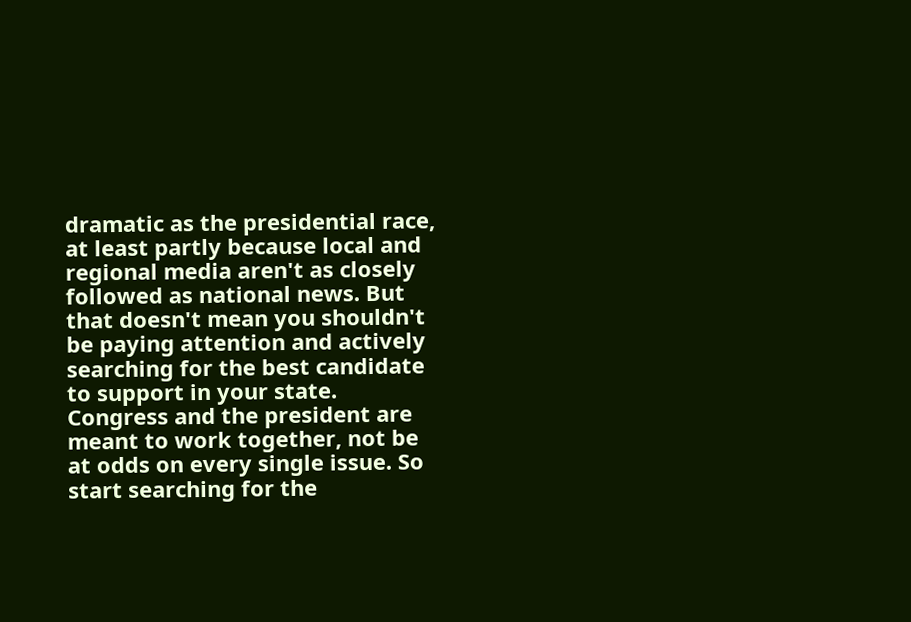dramatic as the presidential race, at least partly because local and regional media aren't as closely followed as national news. But that doesn't mean you shouldn't be paying attention and actively searching for the best candidate to support in your state. Congress and the president are meant to work together, not be at odds on every single issue. So start searching for the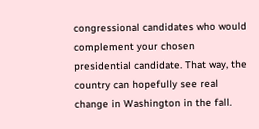congressional candidates who would complement your chosen presidential candidate. That way, the country can hopefully see real change in Washington in the fall.